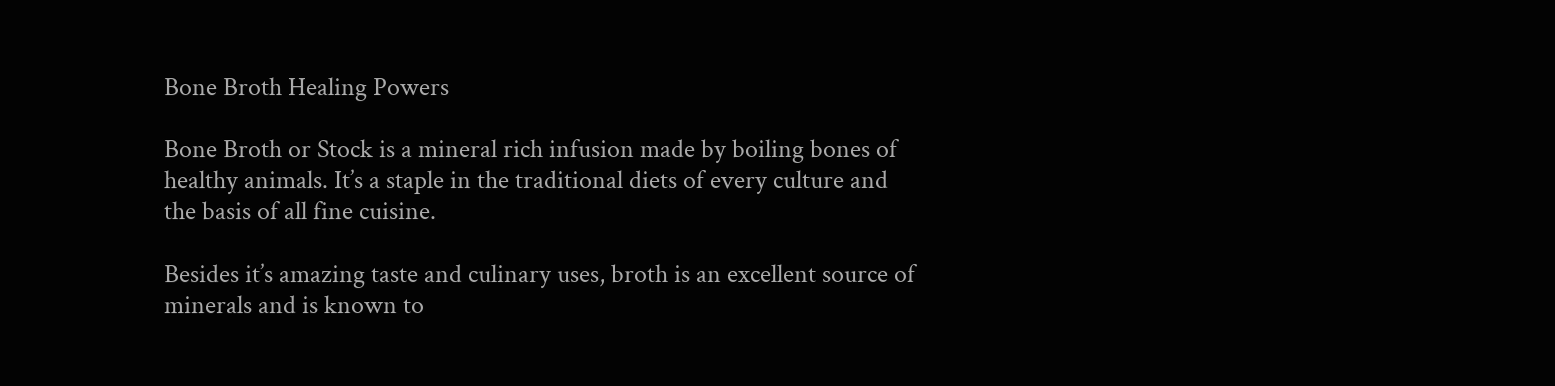Bone Broth Healing Powers

Bone Broth or Stock is a mineral rich infusion made by boiling bones of healthy animals. It’s a staple in the traditional diets of every culture and the basis of all fine cuisine.

Besides it’s amazing taste and culinary uses, broth is an excellent source of minerals and is known to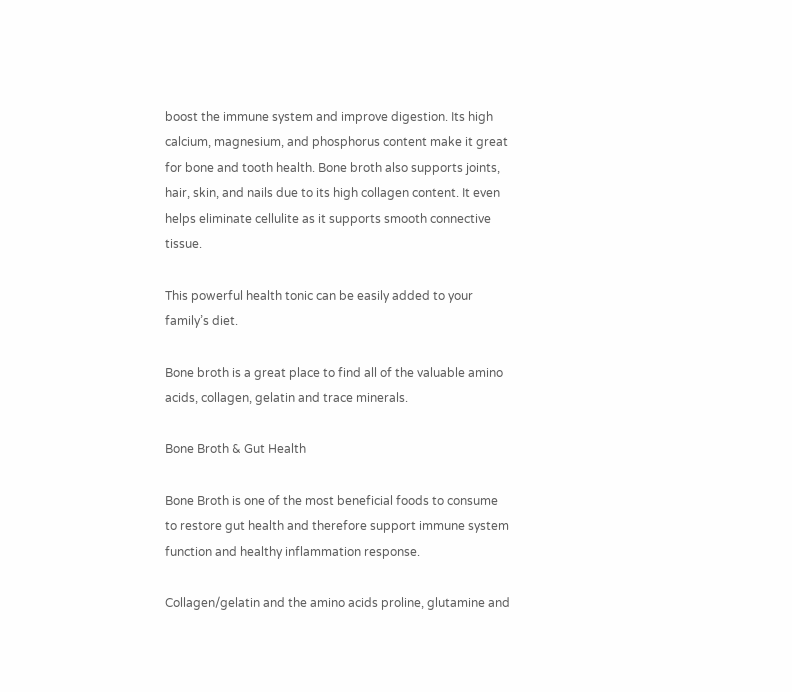boost the immune system and improve digestion. Its high calcium, magnesium, and phosphorus content make it great for bone and tooth health. Bone broth also supports joints, hair, skin, and nails due to its high collagen content. It even helps eliminate cellulite as it supports smooth connective tissue.

This powerful health tonic can be easily added to your family’s diet.

Bone broth is a great place to find all of the valuable amino acids, collagen, gelatin and trace minerals.

Bone Broth & Gut Health

Bone Broth is one of the most beneficial foods to consume to restore gut health and therefore support immune system function and healthy inflammation response.

Collagen/gelatin and the amino acids proline, glutamine and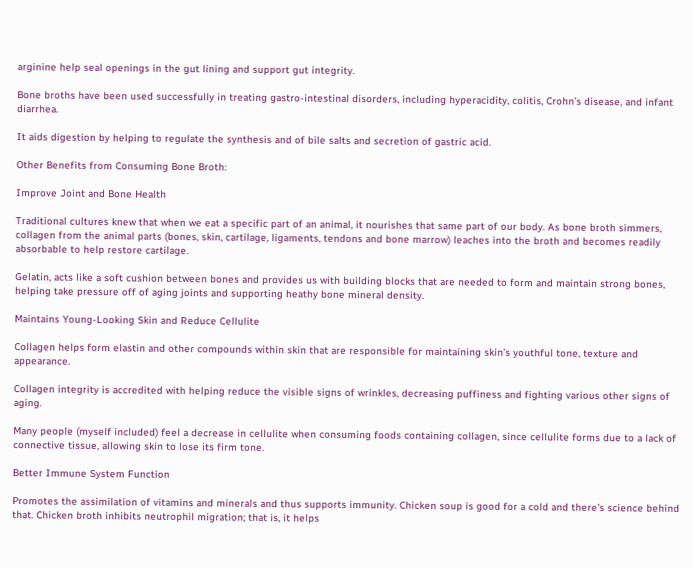arginine help seal openings in the gut lining and support gut integrity.

Bone broths have been used successfully in treating gastro-intestinal disorders, including hyperacidity, colitis, Crohn’s disease, and infant diarrhea.

It aids digestion by helping to regulate the synthesis and of bile salts and secretion of gastric acid.

Other Benefits from Consuming Bone Broth:

Improve Joint and Bone Health

Traditional cultures knew that when we eat a specific part of an animal, it nourishes that same part of our body. As bone broth simmers, collagen from the animal parts (bones, skin, cartilage, ligaments, tendons and bone marrow) leaches into the broth and becomes readily absorbable to help restore cartilage.

Gelatin, acts like a soft cushion between bones and provides us with building blocks that are needed to form and maintain strong bones, helping take pressure off of aging joints and supporting heathy bone mineral density.

Maintains Young-Looking Skin and Reduce Cellulite

Collagen helps form elastin and other compounds within skin that are responsible for maintaining skin’s youthful tone, texture and appearance.

Collagen integrity is accredited with helping reduce the visible signs of wrinkles, decreasing puffiness and fighting various other signs of aging.

Many people (myself included) feel a decrease in cellulite when consuming foods containing collagen, since cellulite forms due to a lack of connective tissue, allowing skin to lose its firm tone.

Better Immune System Function

Promotes the assimilation of vitamins and minerals and thus supports immunity. Chicken soup is good for a cold and there’s science behind that. Chicken broth inhibits neutrophil migration; that is, it helps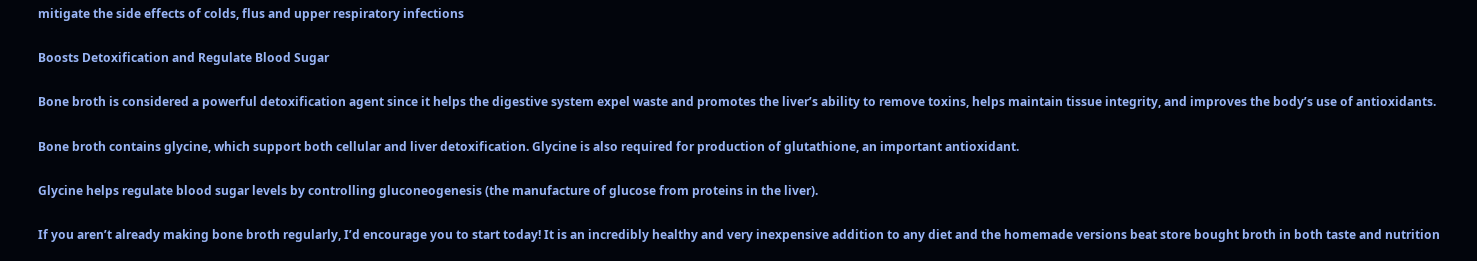mitigate the side effects of colds, flus and upper respiratory infections

Boosts Detoxification and Regulate Blood Sugar

Bone broth is considered a powerful detoxification agent since it helps the digestive system expel waste and promotes the liver’s ability to remove toxins, helps maintain tissue integrity, and improves the body’s use of antioxidants.

Bone broth contains glycine, which support both cellular and liver detoxification. Glycine is also required for production of glutathione, an important antioxidant.

Glycine helps regulate blood sugar levels by controlling gluconeogenesis (the manufacture of glucose from proteins in the liver).

If you aren’t already making bone broth regularly, I’d encourage you to start today! It is an incredibly healthy and very inexpensive addition to any diet and the homemade versions beat store bought broth in both taste and nutrition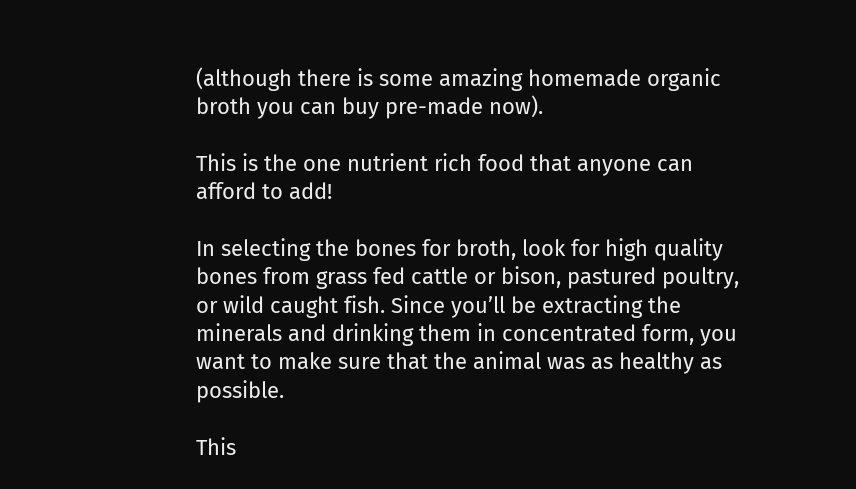(although there is some amazing homemade organic broth you can buy pre-made now).

This is the one nutrient rich food that anyone can afford to add!

In selecting the bones for broth, look for high quality bones from grass fed cattle or bison, pastured poultry, or wild caught fish. Since you’ll be extracting the minerals and drinking them in concentrated form, you want to make sure that the animal was as healthy as possible.

This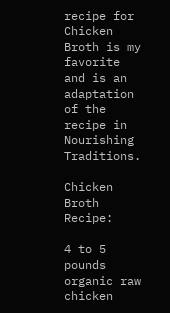recipe for Chicken Broth is my favorite and is an adaptation of the recipe in Nourishing Traditions.

Chicken Broth Recipe:

4 to 5 pounds organic raw chicken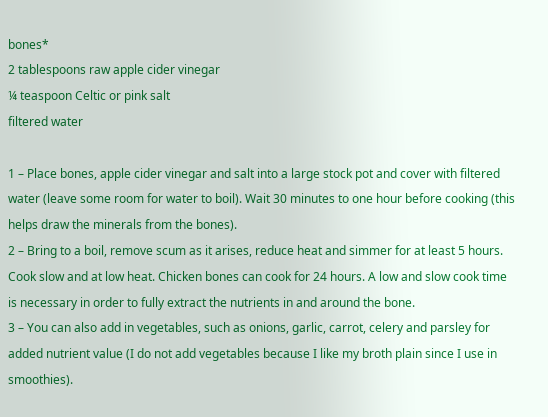bones*
2 tablespoons raw apple cider vinegar
¼ teaspoon Celtic or pink salt
filtered water

1 – Place bones, apple cider vinegar and salt into a large stock pot and cover with filtered water (leave some room for water to boil). Wait 30 minutes to one hour before cooking (this helps draw the minerals from the bones).
2 – Bring to a boil, remove scum as it arises, reduce heat and simmer for at least 5 hours. Cook slow and at low heat. Chicken bones can cook for 24 hours. A low and slow cook time is necessary in order to fully extract the nutrients in and around the bone.
3 – You can also add in vegetables, such as onions, garlic, carrot, celery and parsley for added nutrient value (I do not add vegetables because I like my broth plain since I use in smoothies).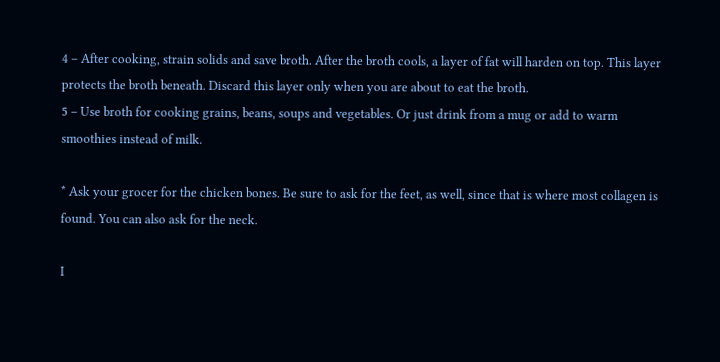4 – After cooking, strain solids and save broth. After the broth cools, a layer of fat will harden on top. This layer protects the broth beneath. Discard this layer only when you are about to eat the broth.
5 – Use broth for cooking grains, beans, soups and vegetables. Or just drink from a mug or add to warm smoothies instead of milk.

* Ask your grocer for the chicken bones. Be sure to ask for the feet, as well, since that is where most collagen is found. You can also ask for the neck.

I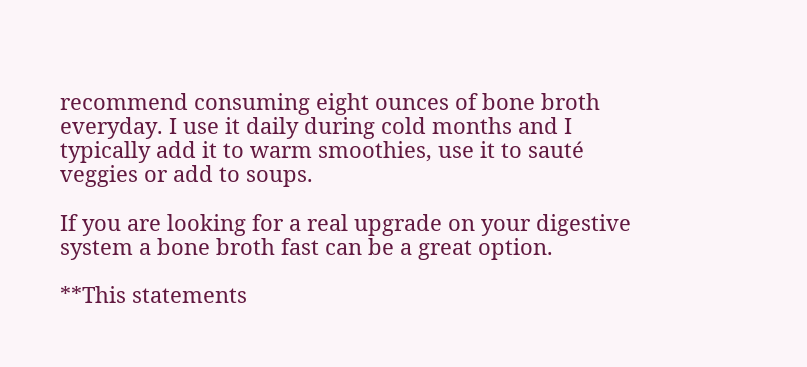recommend consuming eight ounces of bone broth everyday. I use it daily during cold months and I typically add it to warm smoothies, use it to sauté veggies or add to soups.

If you are looking for a real upgrade on your digestive system a bone broth fast can be a great option.

**This statements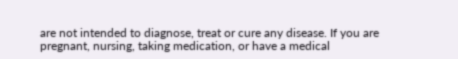are not intended to diagnose, treat or cure any disease. If you are pregnant, nursing, taking medication, or have a medical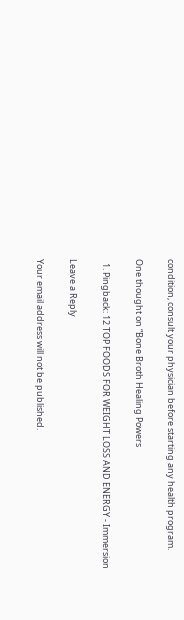condition, consult your physician before starting any health program.

One thought on “Bone Broth Healing Powers

  1. Pingback: 12 TOP FOODS FOR WEIGHT LOSS AND ENERGY - Immersion

Leave a Reply

Your email address will not be published.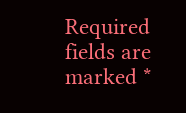Required fields are marked *